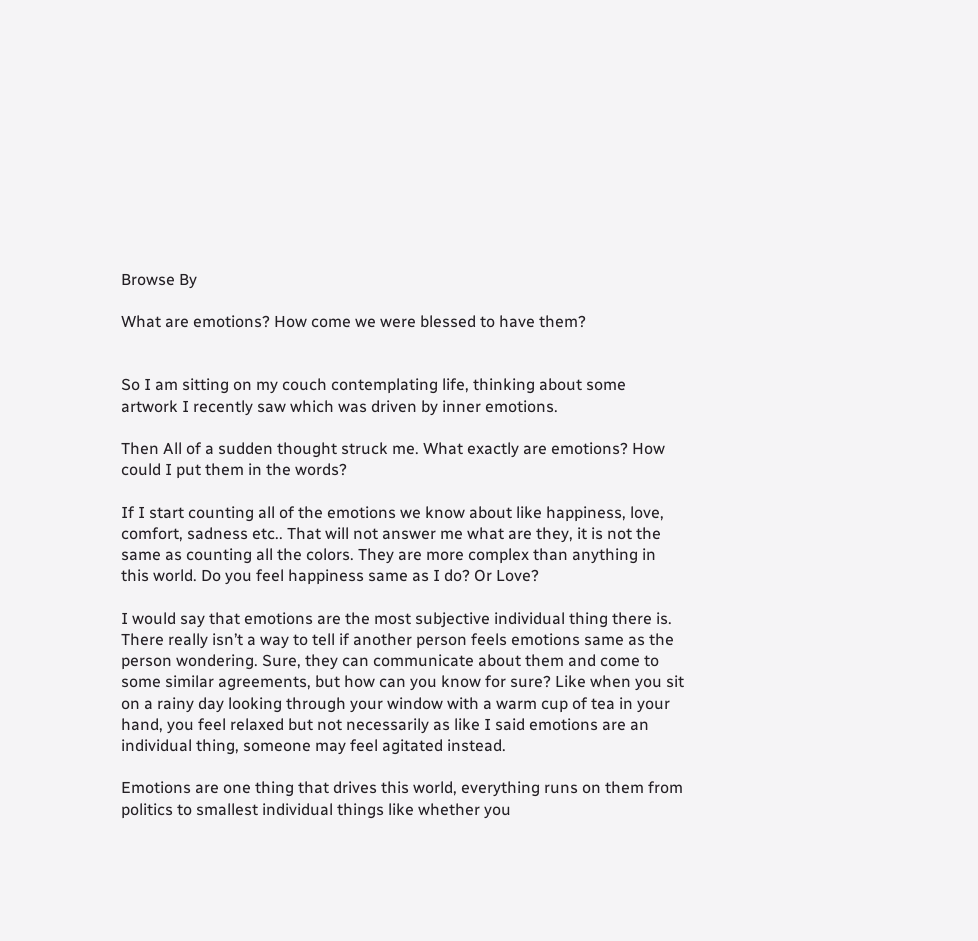Browse By

What are emotions? How come we were blessed to have them?


So I am sitting on my couch contemplating life, thinking about some artwork I recently saw which was driven by inner emotions.

Then All of a sudden thought struck me. What exactly are emotions? How could I put them in the words?

If I start counting all of the emotions we know about like happiness, love, comfort, sadness etc.. That will not answer me what are they, it is not the same as counting all the colors. They are more complex than anything in this world. Do you feel happiness same as I do? Or Love?

I would say that emotions are the most subjective individual thing there is. There really isn’t a way to tell if another person feels emotions same as the person wondering. Sure, they can communicate about them and come to some similar agreements, but how can you know for sure? Like when you sit on a rainy day looking through your window with a warm cup of tea in your hand, you feel relaxed but not necessarily as like I said emotions are an individual thing, someone may feel agitated instead.

Emotions are one thing that drives this world, everything runs on them from politics to smallest individual things like whether you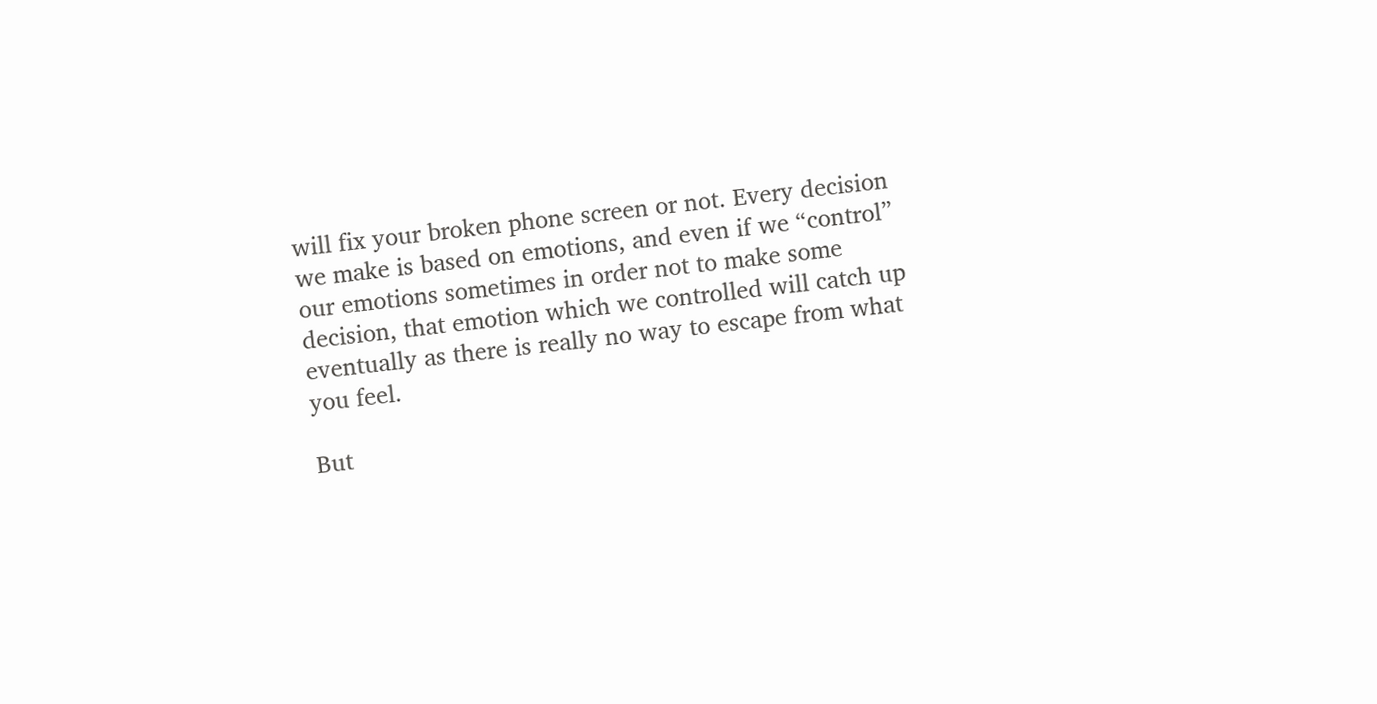will fix your broken phone screen or not. Every decision we make is based on emotions, and even if we “control” our emotions sometimes in order not to make some decision, that emotion which we controlled will catch up eventually as there is really no way to escape from what you feel.

But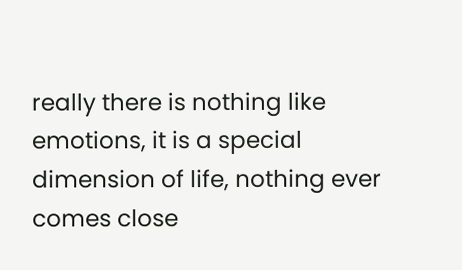really there is nothing like emotions, it is a special dimension of life, nothing ever comes close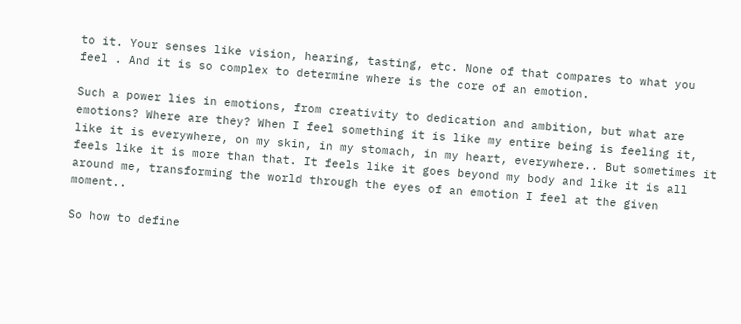to it. Your senses like vision, hearing, tasting, etc. None of that compares to what you feel . And it is so complex to determine where is the core of an emotion.

Such a power lies in emotions, from creativity to dedication and ambition, but what are emotions? Where are they? When I feel something it is like my entire being is feeling it, like it is everywhere, on my skin, in my stomach, in my heart, everywhere.. But sometimes it feels like it is more than that. It feels like it goes beyond my body and like it is all around me, transforming the world through the eyes of an emotion I feel at the given moment..

So how to define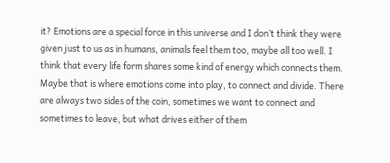it? Emotions are a special force in this universe and I don’t think they were given just to us as in humans, animals feel them too, maybe all too well. I think that every life form shares some kind of energy which connects them. Maybe that is where emotions come into play, to connect and divide. There are always two sides of the coin, sometimes we want to connect and sometimes to leave, but what drives either of them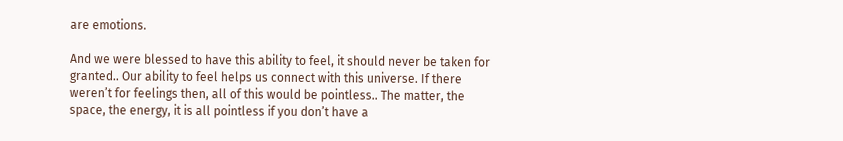are emotions.

And we were blessed to have this ability to feel, it should never be taken for granted.. Our ability to feel helps us connect with this universe. If there weren’t for feelings then, all of this would be pointless.. The matter, the space, the energy, it is all pointless if you don’t have a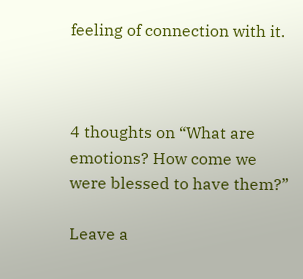feeling of connection with it.



4 thoughts on “What are emotions? How come we were blessed to have them?”

Leave a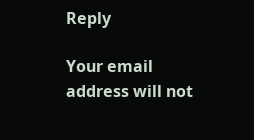Reply

Your email address will not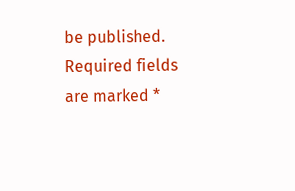be published. Required fields are marked *